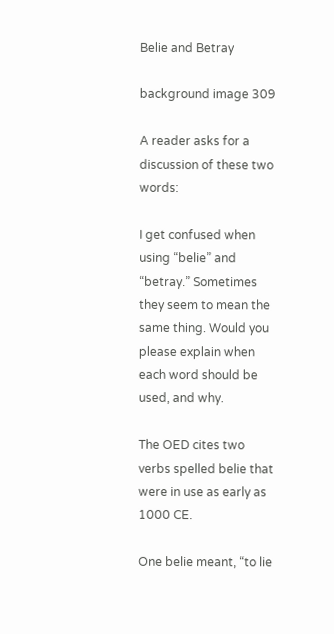Belie and Betray

background image 309

A reader asks for a discussion of these two words:

I get confused when using “belie” and “betray.” Sometimes they seem to mean the same thing. Would you please explain when each word should be used, and why.

The OED cites two verbs spelled belie that were in use as early as 1000 CE.

One belie meant, “to lie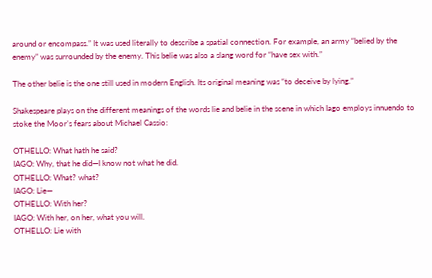around or encompass.” It was used literally to describe a spatial connection. For example, an army “belied by the enemy” was surrounded by the enemy. This belie was also a slang word for “have sex with.”

The other belie is the one still used in modern English. Its original meaning was “to deceive by lying.”

Shakespeare plays on the different meanings of the words lie and belie in the scene in which Iago employs innuendo to stoke the Moor’s fears about Michael Cassio:

OTHELLO: What hath he said?
IAGO: Why, that he did—I know not what he did.
OTHELLO: What? what?
IAGO: Lie—
OTHELLO: With her?
IAGO: With her, on her, what you will.
OTHELLO: Lie with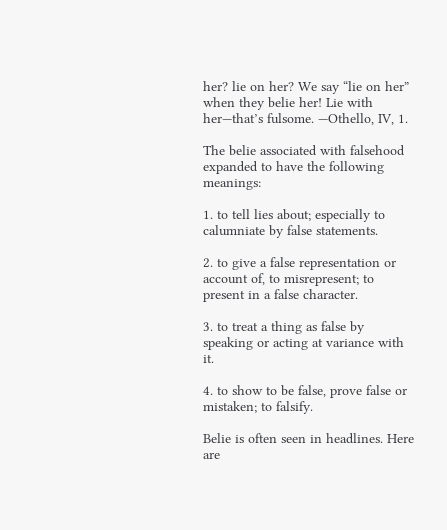her? lie on her? We say “lie on her” when they belie her! Lie with her—that’s fulsome. —Othello, IV, 1.

The belie associated with falsehood expanded to have the following meanings:

1. to tell lies about; especially to calumniate by false statements.

2. to give a false representation or account of, to misrepresent; to present in a false character.

3. to treat a thing as false by speaking or acting at variance with it.

4. to show to be false, prove false or mistaken; to falsify.

Belie is often seen in headlines. Here are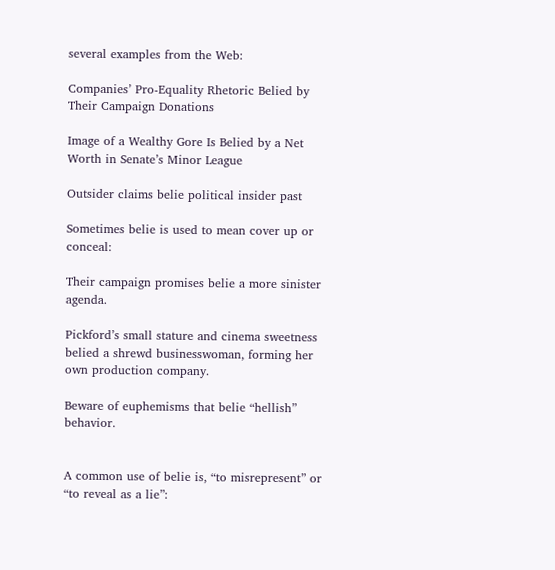several examples from the Web:

Companies’ Pro-Equality Rhetoric Belied by Their Campaign Donations

Image of a Wealthy Gore Is Belied by a Net Worth in Senate’s Minor League

Outsider claims belie political insider past

Sometimes belie is used to mean cover up or conceal:

Their campaign promises belie a more sinister agenda.

Pickford’s small stature and cinema sweetness belied a shrewd businesswoman, forming her own production company.

Beware of euphemisms that belie “hellish” behavior.


A common use of belie is, “to misrepresent” or “to reveal as a lie”: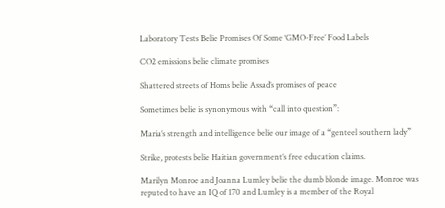Laboratory Tests Belie Promises Of Some ‘GMO-Free’ Food Labels

CO2 emissions belie climate promises

Shattered streets of Homs belie Assad’s promises of peace

Sometimes belie is synonymous with “call into question”:

Maria’s strength and intelligence belie our image of a “genteel southern lady”

Strike, protests belie Haitian government’s free education claims.

Marilyn Monroe and Joanna Lumley belie the dumb blonde image. Monroe was reputed to have an IQ of 170 and Lumley is a member of the Royal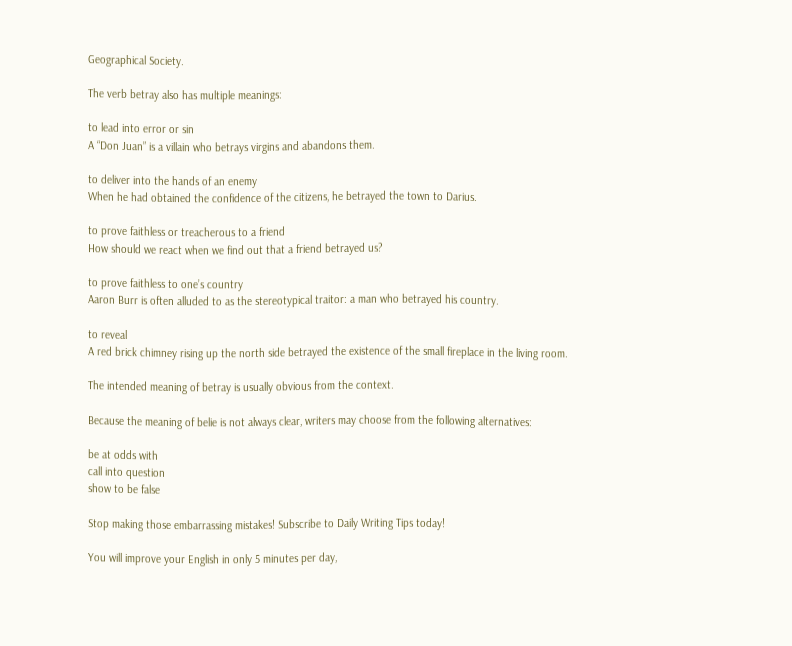Geographical Society.

The verb betray also has multiple meanings:

to lead into error or sin
A “Don Juan” is a villain who betrays virgins and abandons them.

to deliver into the hands of an enemy
When he had obtained the confidence of the citizens, he betrayed the town to Darius.

to prove faithless or treacherous to a friend
How should we react when we find out that a friend betrayed us?

to prove faithless to one’s country
Aaron Burr is often alluded to as the stereotypical traitor: a man who betrayed his country.

to reveal
A red brick chimney rising up the north side betrayed the existence of the small fireplace in the living room.

The intended meaning of betray is usually obvious from the context.

Because the meaning of belie is not always clear, writers may choose from the following alternatives:

be at odds with
call into question
show to be false

Stop making those embarrassing mistakes! Subscribe to Daily Writing Tips today!

You will improve your English in only 5 minutes per day,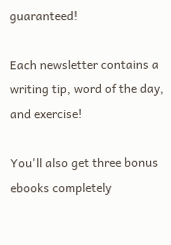guaranteed!

Each newsletter contains a writing tip, word of the day, and exercise!

You'll also get three bonus ebooks completely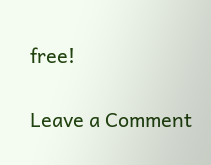free!

Leave a Comment